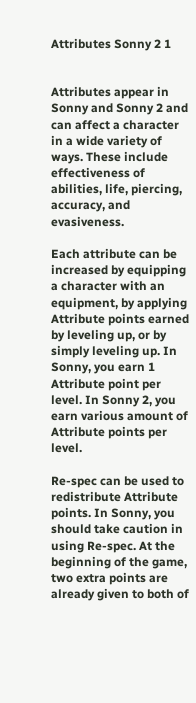Attributes Sonny 2 1


Attributes appear in Sonny and Sonny 2 and can affect a character in a wide variety of ways. These include effectiveness of abilities, life, piercing, accuracy, and evasiveness.

Each attribute can be increased by equipping a character with an equipment, by applying Attribute points earned by leveling up, or by simply leveling up. In Sonny, you earn 1 Attribute point per level. In Sonny 2, you earn various amount of Attribute points per level.

Re-spec can be used to redistribute Attribute points. In Sonny, you should take caution in using Re-spec. At the beginning of the game, two extra points are already given to both of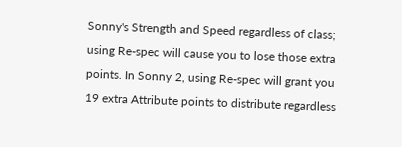Sonny's Strength and Speed regardless of class; using Re-spec will cause you to lose those extra points. In Sonny 2, using Re-spec will grant you 19 extra Attribute points to distribute regardless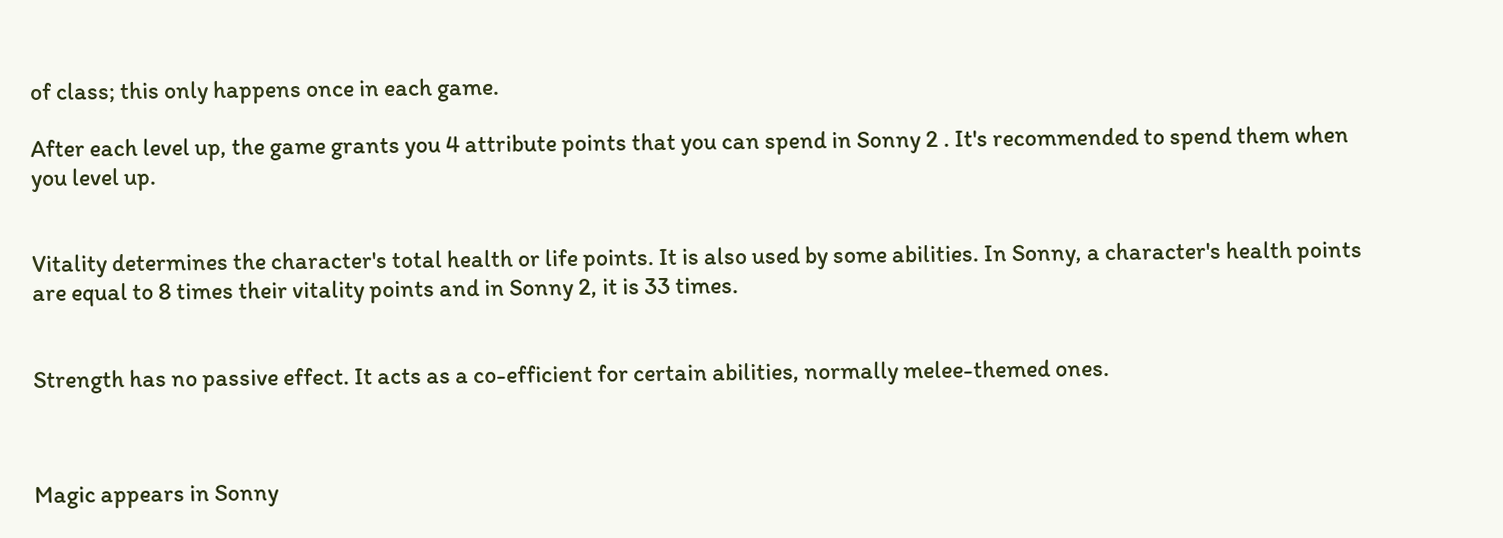of class; this only happens once in each game.

After each level up, the game grants you 4 attribute points that you can spend in Sonny 2 . It's recommended to spend them when you level up.


Vitality determines the character's total health or life points. It is also used by some abilities. In Sonny, a character's health points are equal to 8 times their vitality points and in Sonny 2, it is 33 times.


Strength has no passive effect. It acts as a co-efficient for certain abilities, normally melee-themed ones.



Magic appears in Sonny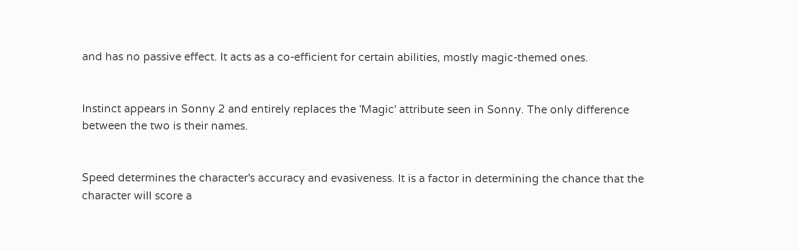and has no passive effect. It acts as a co-efficient for certain abilities, mostly magic-themed ones.


Instinct appears in Sonny 2 and entirely replaces the 'Magic' attribute seen in Sonny. The only difference between the two is their names.


Speed determines the character's accuracy and evasiveness. It is a factor in determining the chance that the character will score a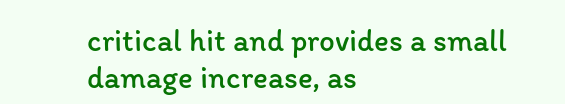critical hit and provides a small damage increase, as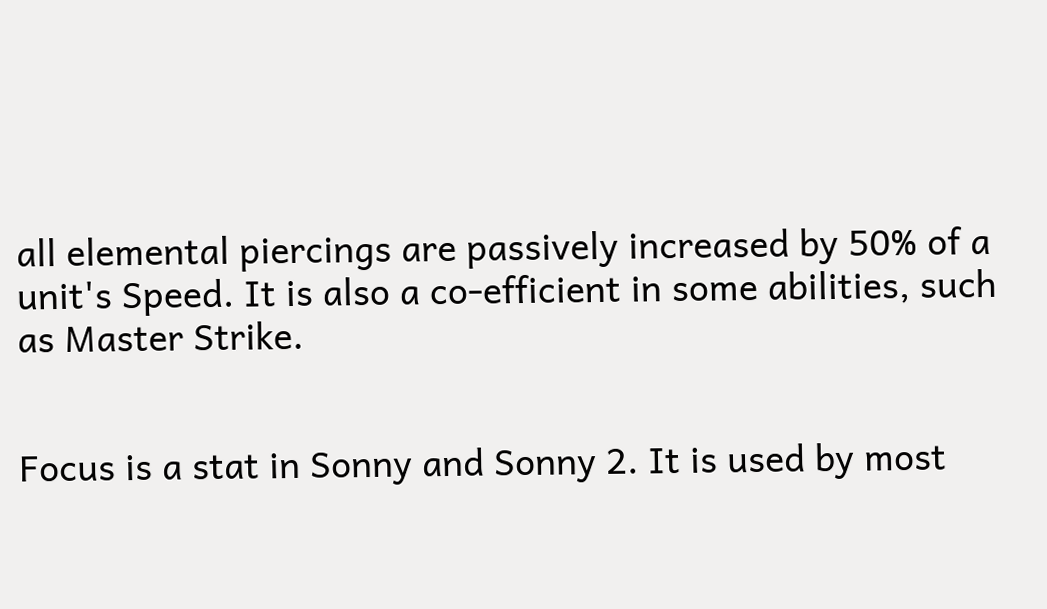all elemental piercings are passively increased by 50% of a unit's Speed. It is also a co-efficient in some abilities, such as Master Strike.


Focus is a stat in Sonny and Sonny 2. It is used by most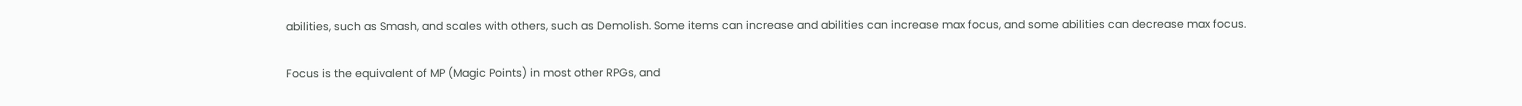abilities, such as Smash, and scales with others, such as Demolish. Some items can increase and abilities can increase max focus, and some abilities can decrease max focus.

Focus is the equivalent of MP (Magic Points) in most other RPGs, and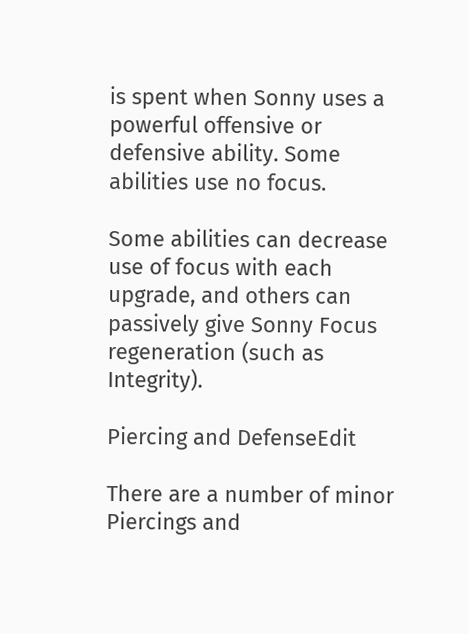is spent when Sonny uses a powerful offensive or defensive ability. Some abilities use no focus.

Some abilities can decrease use of focus with each upgrade, and others can passively give Sonny Focus regeneration (such as Integrity).

Piercing and DefenseEdit

There are a number of minor Piercings and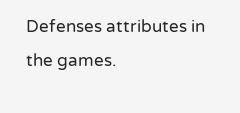Defenses attributes in the games.